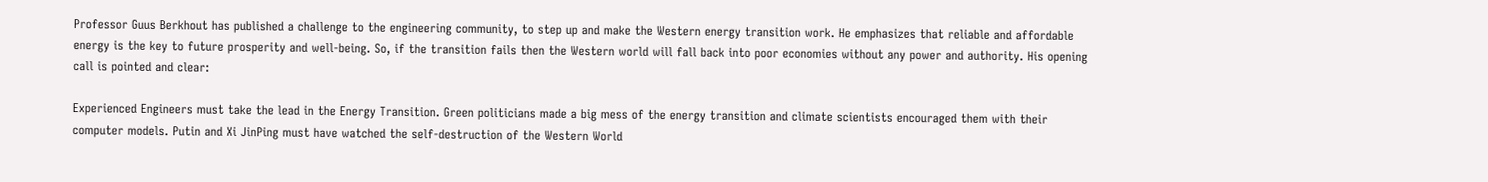Professor Guus Berkhout has published a challenge to the engineering community, to step up and make the Western energy transition work. He emphasizes that reliable and affordable energy is the key to future prosperity and well-being. So, if the transition fails then the Western world will fall back into poor economies without any power and authority. His opening call is pointed and clear:

Experienced Engineers must take the lead in the Energy Transition. Green politicians made a big mess of the energy transition and climate scientists encouraged them with their computer models. Putin and Xi JinPing must have watched the self-destruction of the Western World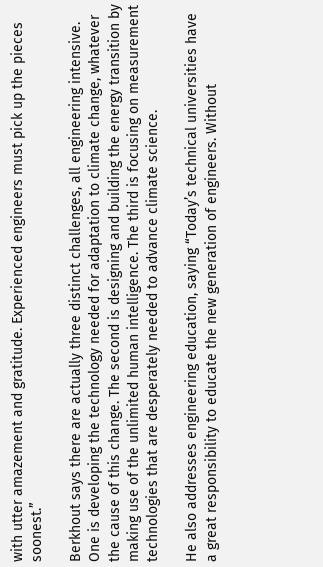with utter amazement and gratitude. Experienced engineers must pick up the pieces soonest.”

Berkhout says there are actually three distinct challenges, all engineering intensive. One is developing the technology needed for adaptation to climate change, whatever the cause of this change. The second is designing and building the energy transition by making use of the unlimited human intelligence. The third is focusing on measurement technologies that are desperately needed to advance climate science.

He also addresses engineering education, saying “Today’s technical universities have a great responsibility to educate the new generation of engineers. Without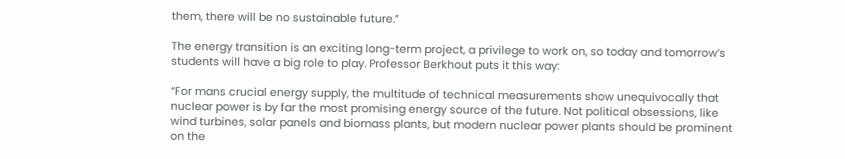them, there will be no sustainable future.”

The energy transition is an exciting long-term project, a privilege to work on, so today and tomorrow’s students will have a big role to play. Professor Berkhout puts it this way:

“For mans crucial energy supply, the multitude of technical measurements show unequivocally that nuclear power is by far the most promising energy source of the future. Not political obsessions, like wind turbines, solar panels and biomass plants, but modern nuclear power plants should be prominent on the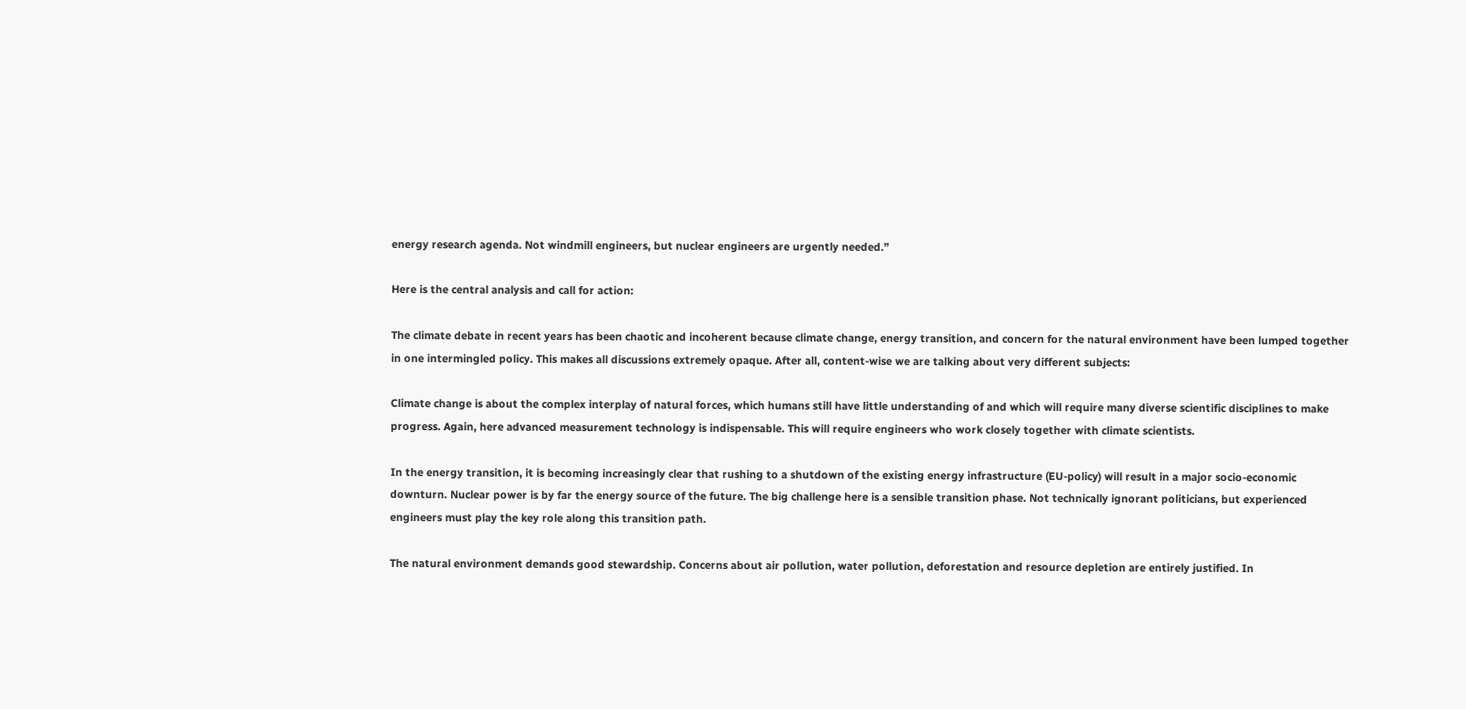energy research agenda. Not windmill engineers, but nuclear engineers are urgently needed.”

Here is the central analysis and call for action:

The climate debate in recent years has been chaotic and incoherent because climate change, energy transition, and concern for the natural environment have been lumped together in one intermingled policy. This makes all discussions extremely opaque. After all, content-wise we are talking about very different subjects:

Climate change is about the complex interplay of natural forces, which humans still have little understanding of and which will require many diverse scientific disciplines to make progress. Again, here advanced measurement technology is indispensable. This will require engineers who work closely together with climate scientists.

In the energy transition, it is becoming increasingly clear that rushing to a shutdown of the existing energy infrastructure (EU-policy) will result in a major socio-economic downturn. Nuclear power is by far the energy source of the future. The big challenge here is a sensible transition phase. Not technically ignorant politicians, but experienced engineers must play the key role along this transition path.

The natural environment demands good stewardship. Concerns about air pollution, water pollution, deforestation and resource depletion are entirely justified. In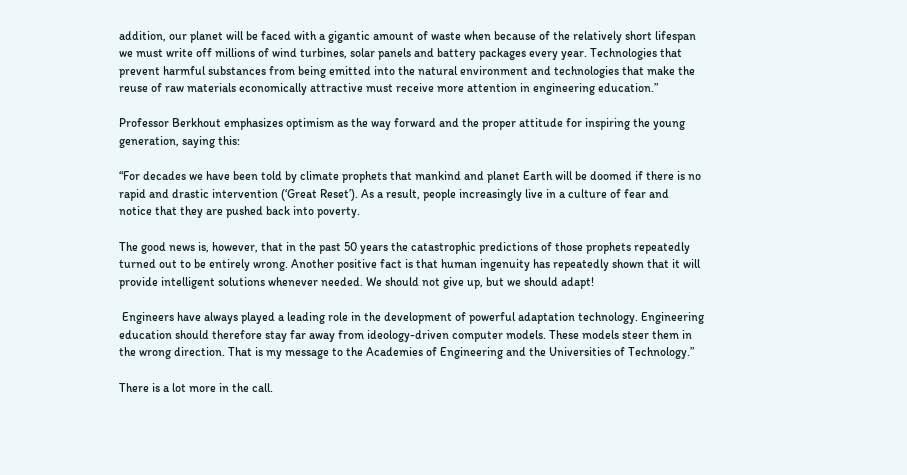addition, our planet will be faced with a gigantic amount of waste when because of the relatively short lifespan we must write off millions of wind turbines, solar panels and battery packages every year. Technologies that prevent harmful substances from being emitted into the natural environment and technologies that make the reuse of raw materials economically attractive must receive more attention in engineering education.”

Professor Berkhout emphasizes optimism as the way forward and the proper attitude for inspiring the young generation, saying this:

“For decades we have been told by climate prophets that mankind and planet Earth will be doomed if there is no rapid and drastic intervention (‘Great Reset’). As a result, people increasingly live in a culture of fear and notice that they are pushed back into poverty.

The good news is, however, that in the past 50 years the catastrophic predictions of those prophets repeatedly turned out to be entirely wrong. Another positive fact is that human ingenuity has repeatedly shown that it will provide intelligent solutions whenever needed. We should not give up, but we should adapt!

 Engineers have always played a leading role in the development of powerful adaptation technology. Engineering education should therefore stay far away from ideology-driven computer models. These models steer them in the wrong direction. That is my message to the Academies of Engineering and the Universities of Technology.”

There is a lot more in the call.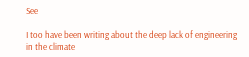See

I too have been writing about the deep lack of engineering in the climate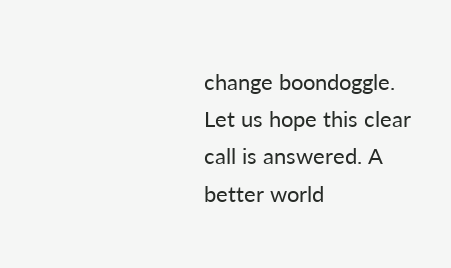change boondoggle. Let us hope this clear call is answered. A better world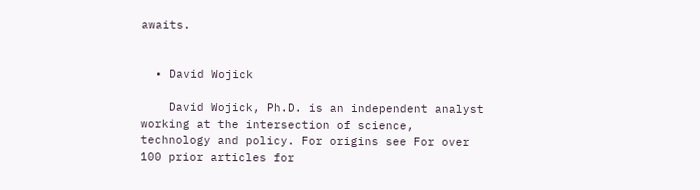awaits.


  • David Wojick

    David Wojick, Ph.D. is an independent analyst working at the intersection of science, technology and policy. For origins see For over 100 prior articles for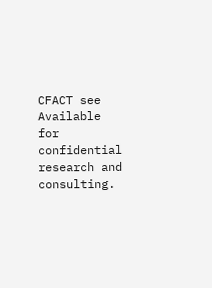CFACT see Available for confidential research and consulting.